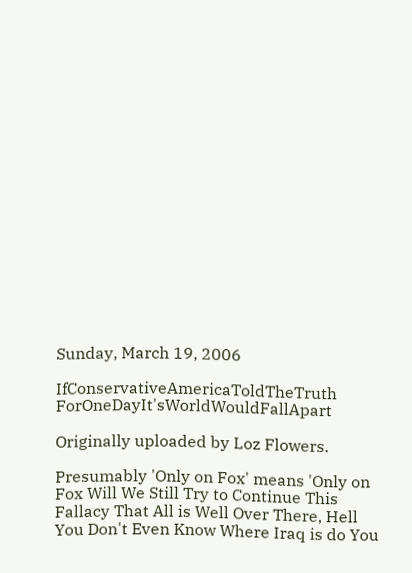Sunday, March 19, 2006

IfConservativeAmericaToldTheTruth ForOneDayIt'sWorldWouldFallApart

Originally uploaded by Loz Flowers.

Presumably 'Only on Fox' means 'Only on Fox Will We Still Try to Continue This Fallacy That All is Well Over There, Hell You Don't Even Know Where Iraq is do You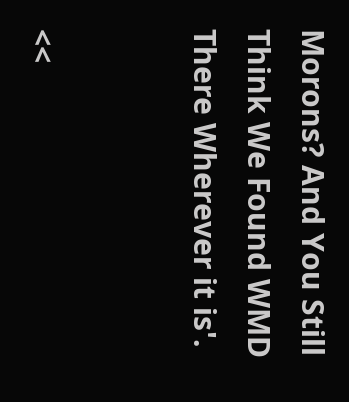Morons? And You Still Think We Found WMD There Wherever it is'.


<<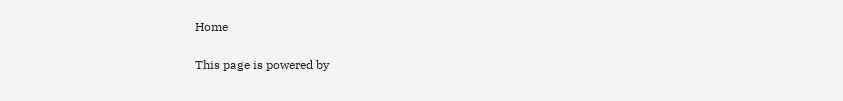Home

This page is powered by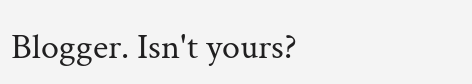Blogger. Isn't yours?